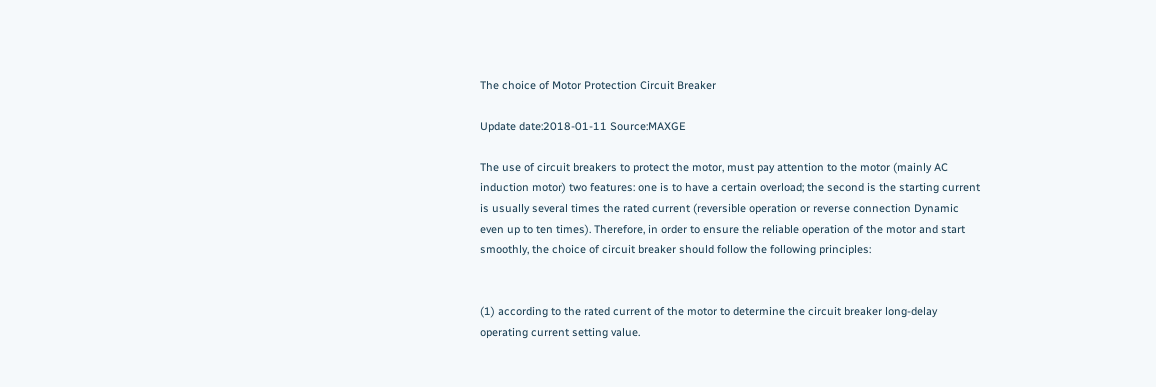The choice of Motor Protection Circuit Breaker

Update date:2018-01-11 Source:MAXGE

The use of circuit breakers to protect the motor, must pay attention to the motor (mainly AC induction motor) two features: one is to have a certain overload; the second is the starting current is usually several times the rated current (reversible operation or reverse connection Dynamic even up to ten times). Therefore, in order to ensure the reliable operation of the motor and start smoothly, the choice of circuit breaker should follow the following principles:


(1) according to the rated current of the motor to determine the circuit breaker long-delay operating current setting value.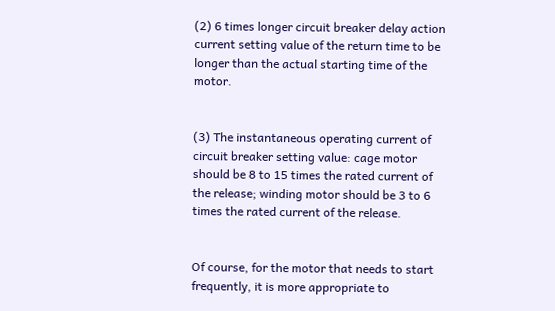(2) 6 times longer circuit breaker delay action current setting value of the return time to be longer than the actual starting time of the motor.


(3) The instantaneous operating current of circuit breaker setting value: cage motor should be 8 to 15 times the rated current of the release; winding motor should be 3 to 6 times the rated current of the release.


Of course, for the motor that needs to start frequently, it is more appropriate to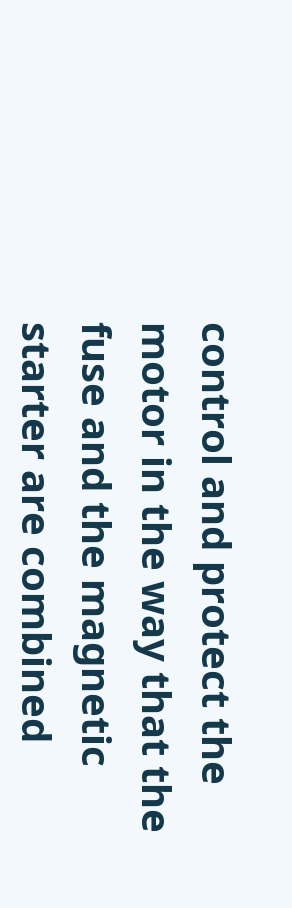control and protect the motor in the way that the fuse and the magnetic starter are combined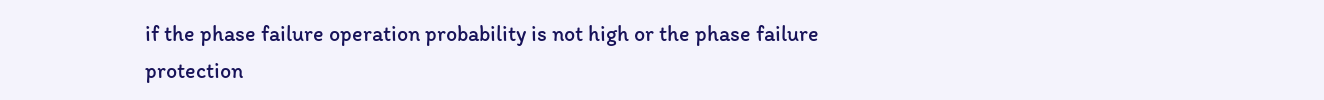if the phase failure operation probability is not high or the phase failure protection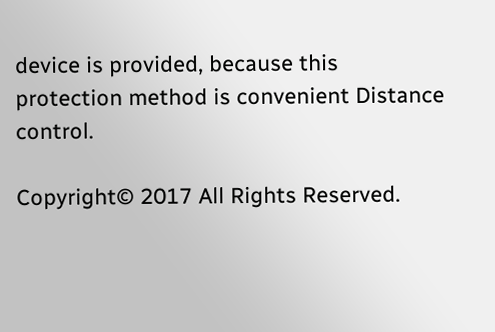device is provided, because this protection method is convenient Distance control.

Copyright© 2017 All Rights Reserved.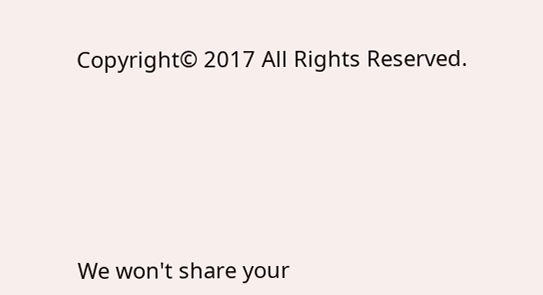Copyright© 2017 All Rights Reserved.







We won't share your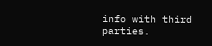info with third parties.